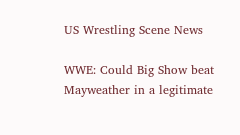US Wrestling Scene News

WWE: Could Big Show beat Mayweather in a legitimate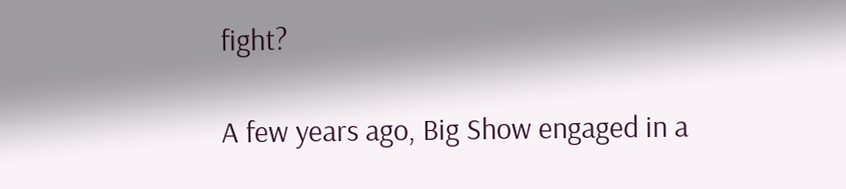fight?

A few years ago, Big Show engaged in a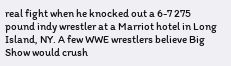real fight when he knocked out a 6-7 275 pound indy wrestler at a Marriot hotel in Long Island, NY. A few WWE wrestlers believe Big Show would crush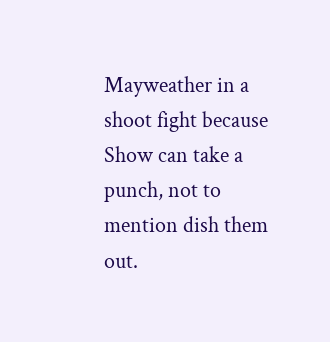Mayweather in a shoot fight because Show can take a punch, not to mention dish them out.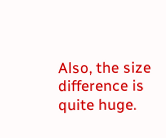Also, the size difference is quite huge.